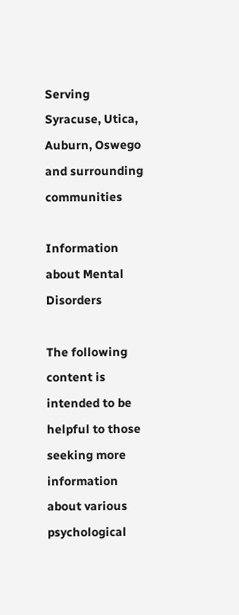Serving Syracuse, Utica, Auburn, Oswego and surrounding communities

Information about Mental Disorders

The following content is intended to be helpful to those seeking more information about various psychological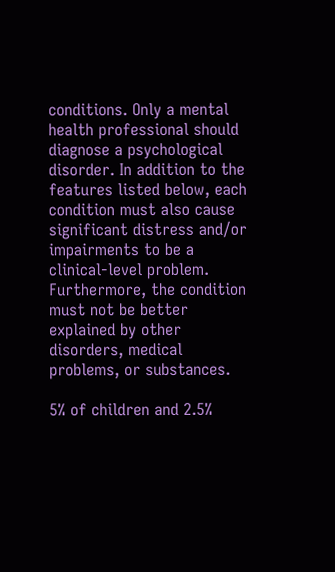conditions. Only a mental health professional should diagnose a psychological disorder. In addition to the features listed below, each condition must also cause significant distress and/or impairments to be a clinical-level problem. Furthermore, the condition must not be better explained by other disorders, medical problems, or substances.

5% of children and 2.5%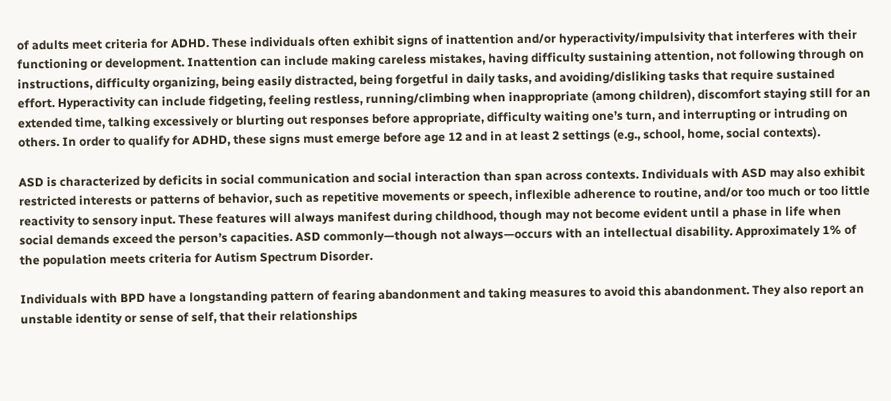of adults meet criteria for ADHD. These individuals often exhibit signs of inattention and/or hyperactivity/impulsivity that interferes with their functioning or development. Inattention can include making careless mistakes, having difficulty sustaining attention, not following through on instructions, difficulty organizing, being easily distracted, being forgetful in daily tasks, and avoiding/disliking tasks that require sustained effort. Hyperactivity can include fidgeting, feeling restless, running/climbing when inappropriate (among children), discomfort staying still for an extended time, talking excessively or blurting out responses before appropriate, difficulty waiting one’s turn, and interrupting or intruding on others. In order to qualify for ADHD, these signs must emerge before age 12 and in at least 2 settings (e.g., school, home, social contexts).

ASD is characterized by deficits in social communication and social interaction than span across contexts. Individuals with ASD may also exhibit restricted interests or patterns of behavior, such as repetitive movements or speech, inflexible adherence to routine, and/or too much or too little reactivity to sensory input. These features will always manifest during childhood, though may not become evident until a phase in life when social demands exceed the person’s capacities. ASD commonly—though not always—occurs with an intellectual disability. Approximately 1% of the population meets criteria for Autism Spectrum Disorder.

Individuals with BPD have a longstanding pattern of fearing abandonment and taking measures to avoid this abandonment. They also report an unstable identity or sense of self, that their relationships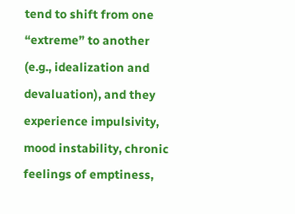tend to shift from one “extreme” to another (e.g., idealization and devaluation), and they experience impulsivity, mood instability, chronic feelings of emptiness,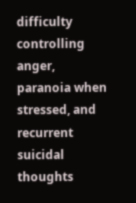difficulty controlling anger, paranoia when stressed, and recurrent suicidal thoughts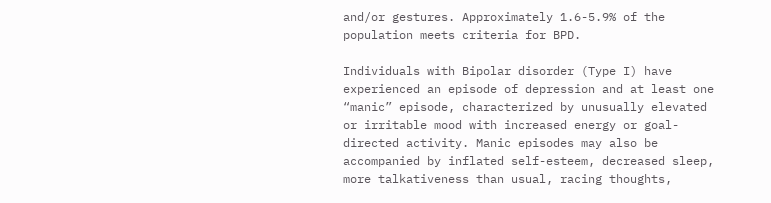and/or gestures. Approximately 1.6-5.9% of the population meets criteria for BPD.

Individuals with Bipolar disorder (Type I) have experienced an episode of depression and at least one “manic” episode, characterized by unusually elevated or irritable mood with increased energy or goal-directed activity. Manic episodes may also be accompanied by inflated self-esteem, decreased sleep, more talkativeness than usual, racing thoughts,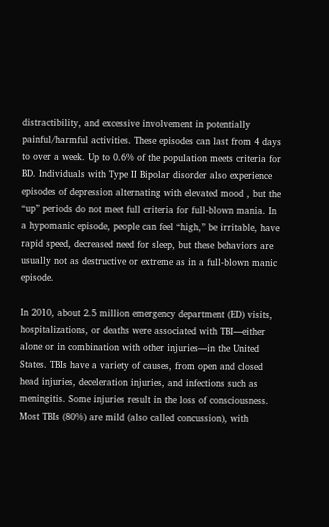distractibility, and excessive involvement in potentially painful/harmful activities. These episodes can last from 4 days to over a week. Up to 0.6% of the population meets criteria for BD. Individuals with Type II Bipolar disorder also experience episodes of depression alternating with elevated mood , but the “up” periods do not meet full criteria for full-blown mania. In a hypomanic episode, people can feel “high,” be irritable, have rapid speed, decreased need for sleep, but these behaviors are usually not as destructive or extreme as in a full-blown manic episode.

In 2010, about 2.5 million emergency department (ED) visits, hospitalizations, or deaths were associated with TBI—either alone or in combination with other injuries—in the United States. TBIs have a variety of causes, from open and closed head injuries, deceleration injuries, and infections such as meningitis. Some injuries result in the loss of consciousness. Most TBIs (80%) are mild (also called concussion), with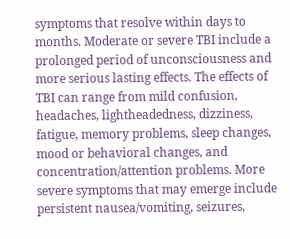symptoms that resolve within days to months. Moderate or severe TBI include a prolonged period of unconsciousness and more serious lasting effects. The effects of TBI can range from mild confusion, headaches, lightheadedness, dizziness, fatigue, memory problems, sleep changes, mood or behavioral changes, and concentration/attention problems. More severe symptoms that may emerge include persistent nausea/vomiting, seizures,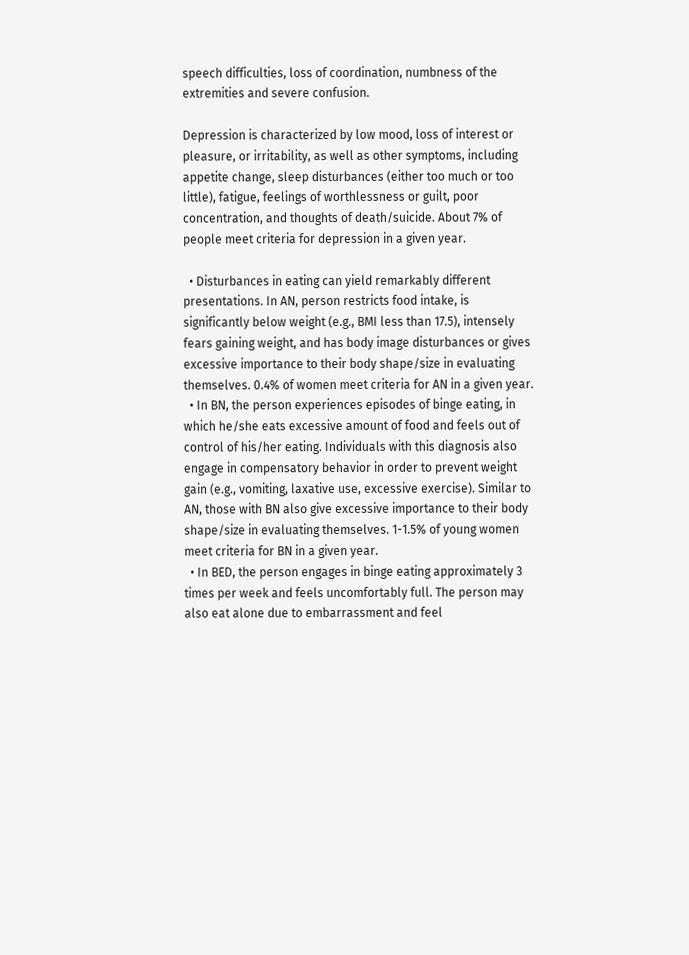speech difficulties, loss of coordination, numbness of the extremities and severe confusion.

Depression is characterized by low mood, loss of interest or pleasure, or irritability, as well as other symptoms, including appetite change, sleep disturbances (either too much or too little), fatigue, feelings of worthlessness or guilt, poor concentration, and thoughts of death/suicide. About 7% of people meet criteria for depression in a given year.

  • Disturbances in eating can yield remarkably different presentations. In AN, person restricts food intake, is significantly below weight (e.g., BMI less than 17.5), intensely fears gaining weight, and has body image disturbances or gives excessive importance to their body shape/size in evaluating themselves. 0.4% of women meet criteria for AN in a given year.
  • In BN, the person experiences episodes of binge eating, in which he/she eats excessive amount of food and feels out of control of his/her eating. Individuals with this diagnosis also engage in compensatory behavior in order to prevent weight gain (e.g., vomiting, laxative use, excessive exercise). Similar to AN, those with BN also give excessive importance to their body shape/size in evaluating themselves. 1-1.5% of young women meet criteria for BN in a given year.
  • In BED, the person engages in binge eating approximately 3 times per week and feels uncomfortably full. The person may also eat alone due to embarrassment and feel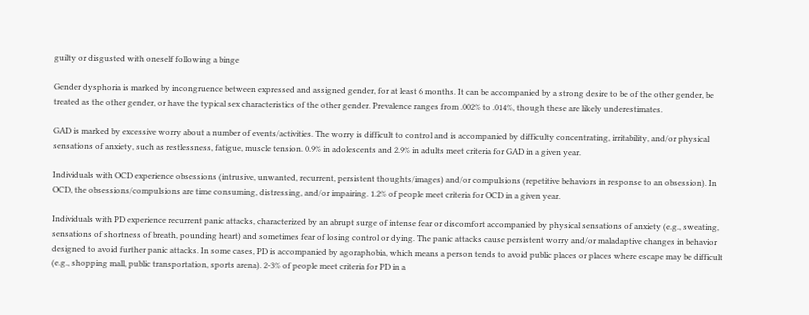guilty or disgusted with oneself following a binge

Gender dysphoria is marked by incongruence between expressed and assigned gender, for at least 6 months. It can be accompanied by a strong desire to be of the other gender, be treated as the other gender, or have the typical sex characteristics of the other gender. Prevalence ranges from .002% to .014%, though these are likely underestimates.

GAD is marked by excessive worry about a number of events/activities. The worry is difficult to control and is accompanied by difficulty concentrating, irritability, and/or physical sensations of anxiety, such as restlessness, fatigue, muscle tension. 0.9% in adolescents and 2.9% in adults meet criteria for GAD in a given year.

Individuals with OCD experience obsessions (intrusive, unwanted, recurrent, persistent thoughts/images) and/or compulsions (repetitive behaviors in response to an obsession). In OCD, the obsessions/compulsions are time consuming, distressing, and/or impairing. 1.2% of people meet criteria for OCD in a given year.

Individuals with PD experience recurrent panic attacks, characterized by an abrupt surge of intense fear or discomfort accompanied by physical sensations of anxiety (e.g., sweating, sensations of shortness of breath, pounding heart) and sometimes fear of losing control or dying. The panic attacks cause persistent worry and/or maladaptive changes in behavior designed to avoid further panic attacks. In some cases, PD is accompanied by agoraphobia, which means a person tends to avoid public places or places where escape may be difficult (e.g., shopping mall, public transportation, sports arena). 2-3% of people meet criteria for PD in a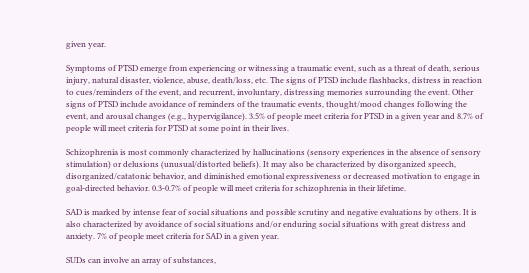given year.

Symptoms of PTSD emerge from experiencing or witnessing a traumatic event, such as a threat of death, serious injury, natural disaster, violence, abuse, death/loss, etc. The signs of PTSD include flashbacks, distress in reaction to cues/reminders of the event, and recurrent, involuntary, distressing memories surrounding the event. Other signs of PTSD include avoidance of reminders of the traumatic events, thought/mood changes following the event, and arousal changes (e.g., hypervigilance). 3.5% of people meet criteria for PTSD in a given year and 8.7% of people will meet criteria for PTSD at some point in their lives.

Schizophrenia is most commonly characterized by hallucinations (sensory experiences in the absence of sensory stimulation) or delusions (unusual/distorted beliefs). It may also be characterized by disorganized speech, disorganized/catatonic behavior, and diminished emotional expressiveness or decreased motivation to engage in goal-directed behavior. 0.3-0.7% of people will meet criteria for schizophrenia in their lifetime.

SAD is marked by intense fear of social situations and possible scrutiny and negative evaluations by others. It is also characterized by avoidance of social situations and/or enduring social situations with great distress and anxiety. 7% of people meet criteria for SAD in a given year.

SUDs can involve an array of substances,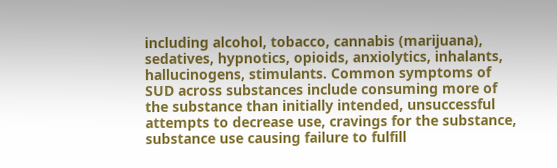including alcohol, tobacco, cannabis (marijuana), sedatives, hypnotics, opioids, anxiolytics, inhalants, hallucinogens, stimulants. Common symptoms of SUD across substances include consuming more of the substance than initially intended, unsuccessful attempts to decrease use, cravings for the substance, substance use causing failure to fulfill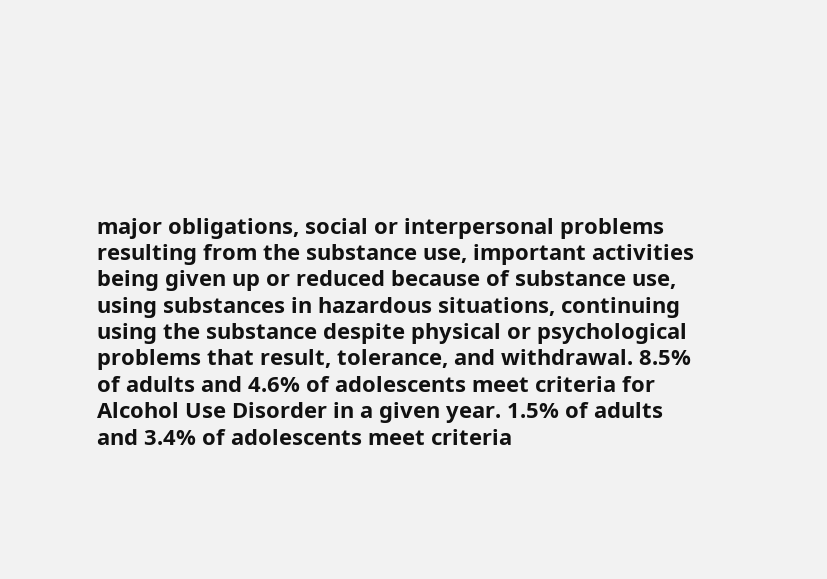major obligations, social or interpersonal problems resulting from the substance use, important activities being given up or reduced because of substance use, using substances in hazardous situations, continuing using the substance despite physical or psychological problems that result, tolerance, and withdrawal. 8.5% of adults and 4.6% of adolescents meet criteria for Alcohol Use Disorder in a given year. 1.5% of adults and 3.4% of adolescents meet criteria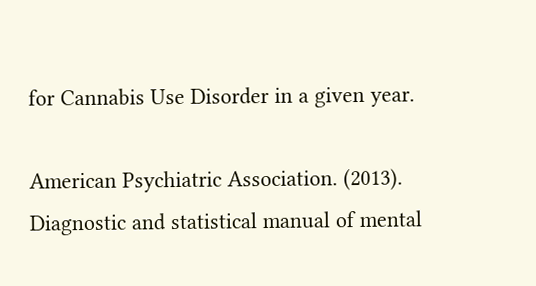for Cannabis Use Disorder in a given year.

American Psychiatric Association. (2013). Diagnostic and statistical manual of mental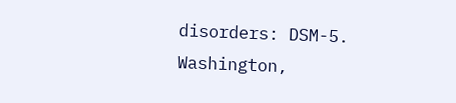disorders: DSM-5. Washington,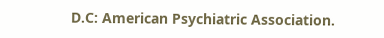D.C: American Psychiatric Association.